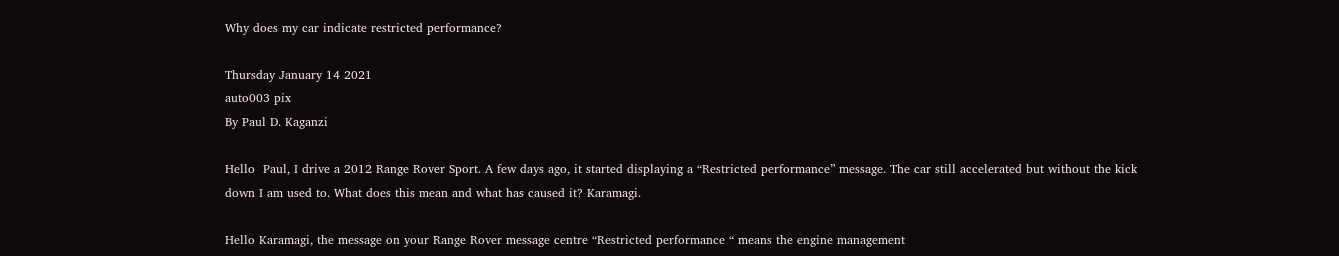Why does my car indicate restricted performance?

Thursday January 14 2021
auto003 pix
By Paul D. Kaganzi

Hello  Paul, I drive a 2012 Range Rover Sport. A few days ago, it started displaying a “Restricted performance” message. The car still accelerated but without the kick down I am used to. What does this mean and what has caused it? Karamagi.

Hello Karamagi, the message on your Range Rover message centre “Restricted performance “ means the engine management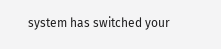system has switched your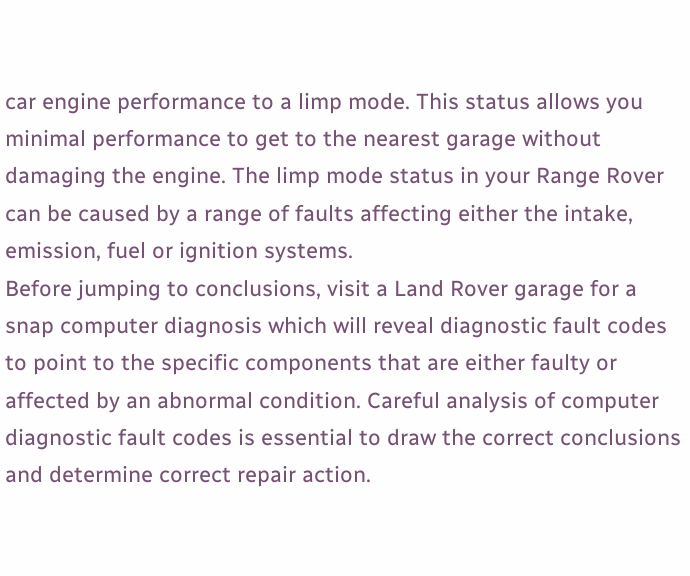car engine performance to a limp mode. This status allows you minimal performance to get to the nearest garage without damaging the engine. The limp mode status in your Range Rover can be caused by a range of faults affecting either the intake, emission, fuel or ignition systems.
Before jumping to conclusions, visit a Land Rover garage for a snap computer diagnosis which will reveal diagnostic fault codes to point to the specific components that are either faulty or affected by an abnormal condition. Careful analysis of computer diagnostic fault codes is essential to draw the correct conclusions and determine correct repair action.